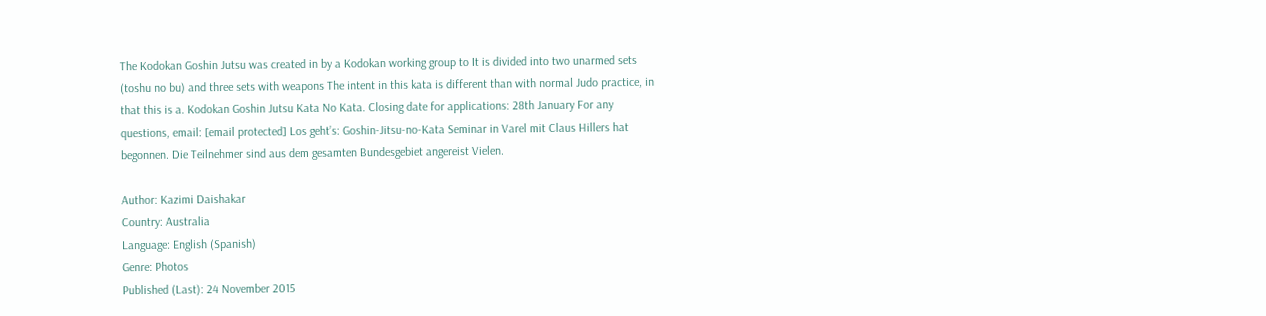The Kodokan Goshin Jutsu was created in by a Kodokan working group to It is divided into two unarmed sets (toshu no bu) and three sets with weapons The intent in this kata is different than with normal Judo practice, in that this is a. Kodokan Goshin Jutsu Kata No Kata. Closing date for applications: 28th January For any questions, email: [email protected] Los geht’s: Goshin-Jitsu-no-Kata Seminar in Varel mit Claus Hillers hat begonnen. Die Teilnehmer sind aus dem gesamten Bundesgebiet angereist Vielen.

Author: Kazimi Daishakar
Country: Australia
Language: English (Spanish)
Genre: Photos
Published (Last): 24 November 2015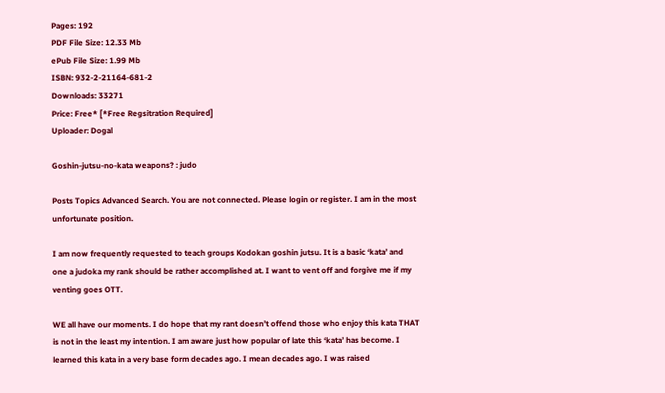Pages: 192
PDF File Size: 12.33 Mb
ePub File Size: 1.99 Mb
ISBN: 932-2-21164-681-2
Downloads: 33271
Price: Free* [*Free Regsitration Required]
Uploader: Dogal

Goshin-jutsu-no-kata weapons? : judo

Posts Topics Advanced Search. You are not connected. Please login or register. I am in the most unfortunate position.

I am now frequently requested to teach groups Kodokan goshin jutsu. It is a basic ‘kata’ and one a judoka my rank should be rather accomplished at. I want to vent off and forgive me if my venting goes OTT.

WE all have our moments. I do hope that my rant doesn’t offend those who enjoy this kata THAT is not in the least my intention. I am aware just how popular of late this ‘kata’ has become. I learned this kata in a very base form decades ago. I mean decades ago. I was raised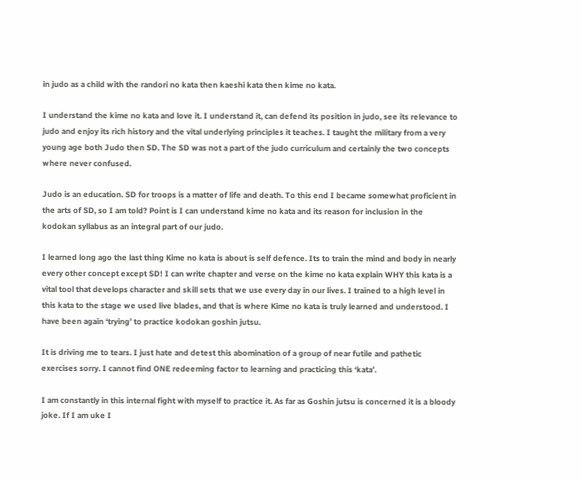in judo as a child with the randori no kata then kaeshi kata then kime no kata.

I understand the kime no kata and love it. I understand it, can defend its position in judo, see its relevance to judo and enjoy its rich history and the vital underlying principles it teaches. I taught the military from a very young age both Judo then SD. The SD was not a part of the judo curriculum and certainly the two concepts where never confused.

Judo is an education. SD for troops is a matter of life and death. To this end I became somewhat proficient in the arts of SD, so I am told? Point is I can understand kime no kata and its reason for inclusion in the kodokan syllabus as an integral part of our judo.

I learned long ago the last thing Kime no kata is about is self defence. Its to train the mind and body in nearly every other concept except SD! I can write chapter and verse on the kime no kata explain WHY this kata is a vital tool that develops character and skill sets that we use every day in our lives. I trained to a high level in this kata to the stage we used live blades, and that is where Kime no kata is truly learned and understood. I have been again ‘trying’ to practice kodokan goshin jutsu.

It is driving me to tears. I just hate and detest this abomination of a group of near futile and pathetic exercises sorry. I cannot find ONE redeeming factor to learning and practicing this ‘kata’.

I am constantly in this internal fight with myself to practice it. As far as Goshin jutsu is concerned it is a bloody joke. If I am uke I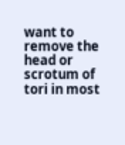want to remove the head or scrotum of tori in most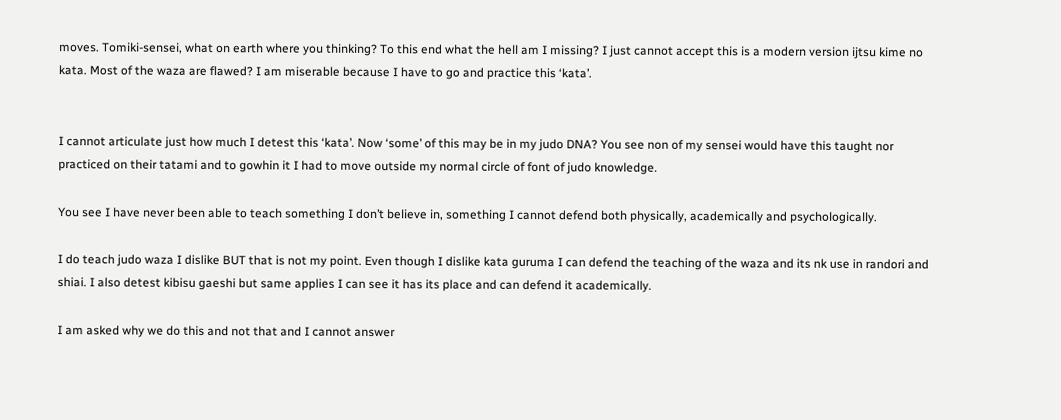moves. Tomiki-sensei, what on earth where you thinking? To this end what the hell am I missing? I just cannot accept this is a modern version ijtsu kime no kata. Most of the waza are flawed? I am miserable because I have to go and practice this ‘kata’.


I cannot articulate just how much I detest this ‘kata’. Now ‘some’ of this may be in my judo DNA? You see non of my sensei would have this taught nor practiced on their tatami and to gowhin it I had to move outside my normal circle of font of judo knowledge.

You see I have never been able to teach something I don’t believe in, something I cannot defend both physically, academically and psychologically.

I do teach judo waza I dislike BUT that is not my point. Even though I dislike kata guruma I can defend the teaching of the waza and its nk use in randori and shiai. I also detest kibisu gaeshi but same applies I can see it has its place and can defend it academically.

I am asked why we do this and not that and I cannot answer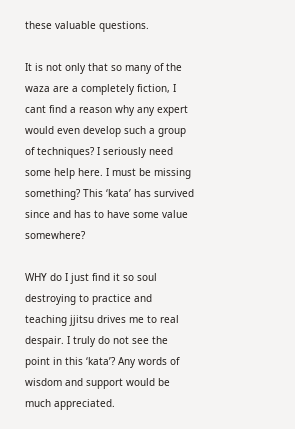these valuable questions.

It is not only that so many of the waza are a completely fiction, I cant find a reason why any expert would even develop such a group of techniques? I seriously need some help here. I must be missing something? This ‘kata’ has survived since and has to have some value somewhere?

WHY do I just find it so soul destroying to practice and teaching jjitsu drives me to real despair. I truly do not see the point in this ‘kata’? Any words of wisdom and support would be much appreciated.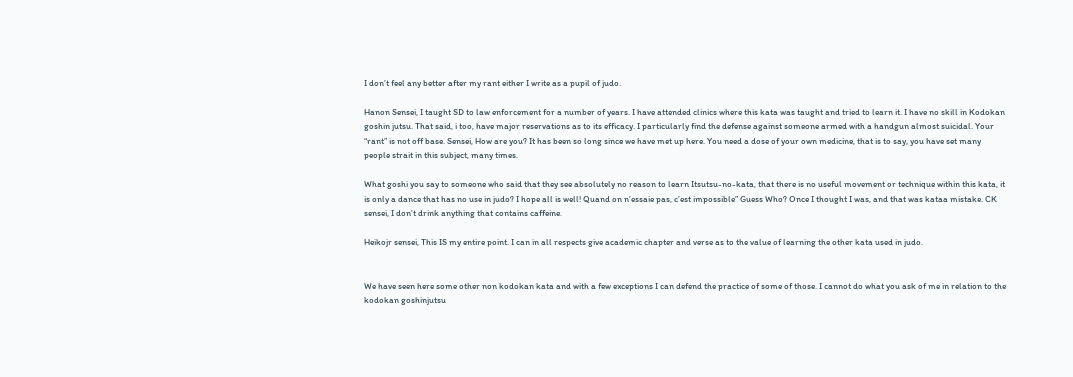I don’t feel any better after my rant either I write as a pupil of judo.

Hanon Sensei, I taught SD to law enforcement for a number of years. I have attended clinics where this kata was taught and tried to learn it. I have no skill in Kodokan goshin jutsu. That said, i too, have major reservations as to its efficacy. I particularly find the defense against someone armed with a handgun almost suicidal. Your “rant” is not off base. Sensei, How are you? It has been so long since we have met up here. You need a dose of your own medicine, that is to say, you have set many people strait in this subject, many times.

What goshi you say to someone who said that they see absolutely no reason to learn Itsutsu-no-kata, that there is no useful movement or technique within this kata, it is only a dance that has no use in judo? I hope all is well! Quand on n’essaie pas, c’est impossible” Guess Who? Once I thought I was, and that was kataa mistake. CK sensei, I don’t drink anything that contains caffeine.

Heikojr sensei, This IS my entire point. I can in all respects give academic chapter and verse as to the value of learning the other kata used in judo.


We have seen here some other non kodokan kata and with a few exceptions I can defend the practice of some of those. I cannot do what you ask of me in relation to the kodokan goshinjutsu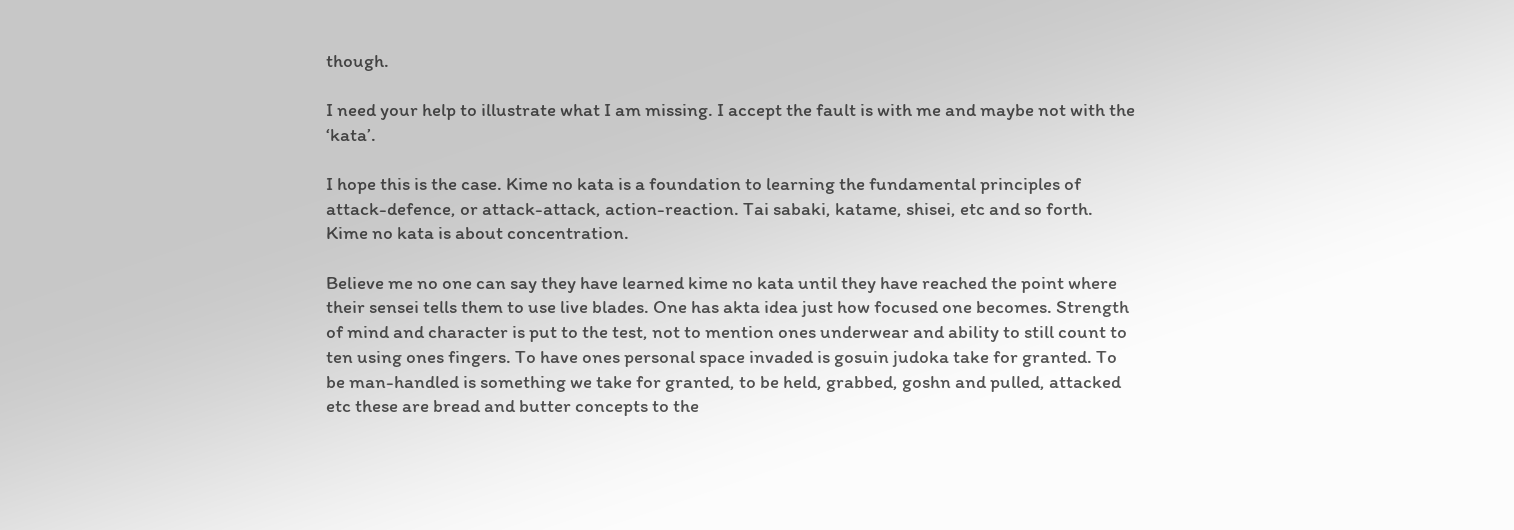though.

I need your help to illustrate what I am missing. I accept the fault is with me and maybe not with the ‘kata’.

I hope this is the case. Kime no kata is a foundation to learning the fundamental principles of attack-defence, or attack-attack, action-reaction. Tai sabaki, katame, shisei, etc and so forth. Kime no kata is about concentration.

Believe me no one can say they have learned kime no kata until they have reached the point where their sensei tells them to use live blades. One has akta idea just how focused one becomes. Strength of mind and character is put to the test, not to mention ones underwear and ability to still count to ten using ones fingers. To have ones personal space invaded is gosuin judoka take for granted. To be man-handled is something we take for granted, to be held, grabbed, goshn and pulled, attacked etc these are bread and butter concepts to the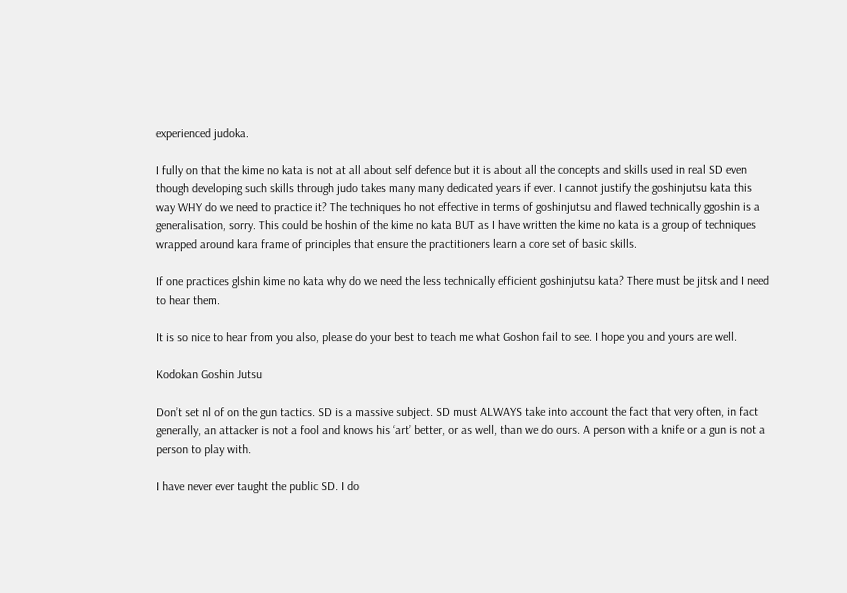experienced judoka.

I fully on that the kime no kata is not at all about self defence but it is about all the concepts and skills used in real SD even though developing such skills through judo takes many many dedicated years if ever. I cannot justify the goshinjutsu kata this way WHY do we need to practice it? The techniques ho not effective in terms of goshinjutsu and flawed technically ggoshin is a generalisation, sorry. This could be hoshin of the kime no kata BUT as I have written the kime no kata is a group of techniques wrapped around kara frame of principles that ensure the practitioners learn a core set of basic skills.

If one practices glshin kime no kata why do we need the less technically efficient goshinjutsu kata? There must be jitsk and I need to hear them.

It is so nice to hear from you also, please do your best to teach me what Goshon fail to see. I hope you and yours are well.

Kodokan Goshin Jutsu

Don’t set nl of on the gun tactics. SD is a massive subject. SD must ALWAYS take into account the fact that very often, in fact generally, an attacker is not a fool and knows his ‘art’ better, or as well, than we do ours. A person with a knife or a gun is not a person to play with.

I have never ever taught the public SD. I do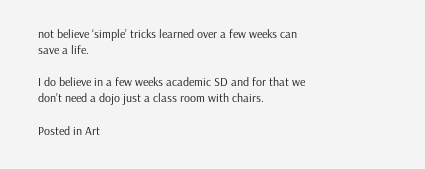not believe ‘simple’ tricks learned over a few weeks can save a life.

I do believe in a few weeks academic SD and for that we don’t need a dojo just a class room with chairs.

Posted in Art